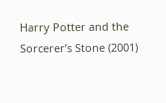Harry Potter and the Sorcerer’s Stone (2001)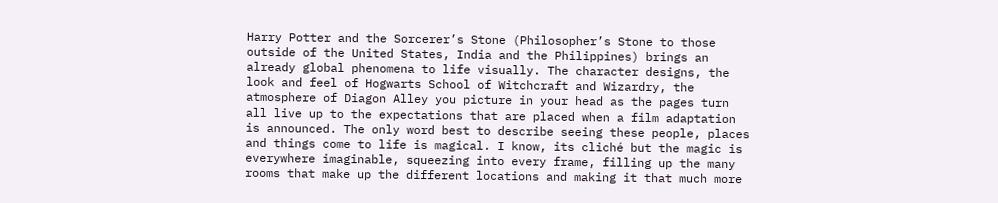Harry Potter and the Sorcerer’s Stone (Philosopher’s Stone to those outside of the United States, India and the Philippines) brings an already global phenomena to life visually. The character designs, the look and feel of Hogwarts School of Witchcraft and Wizardry, the atmosphere of Diagon Alley you picture in your head as the pages turn all live up to the expectations that are placed when a film adaptation is announced. The only word best to describe seeing these people, places and things come to life is magical. I know, its cliché but the magic is everywhere imaginable, squeezing into every frame, filling up the many rooms that make up the different locations and making it that much more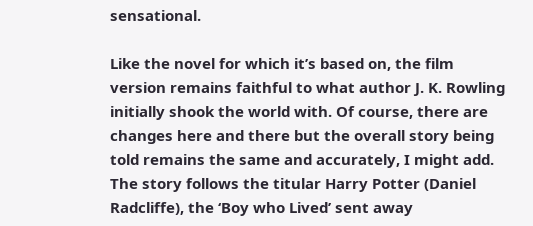sensational.

Like the novel for which it’s based on, the film version remains faithful to what author J. K. Rowling initially shook the world with. Of course, there are changes here and there but the overall story being told remains the same and accurately, I might add. The story follows the titular Harry Potter (Daniel Radcliffe), the ‘Boy who Lived’ sent away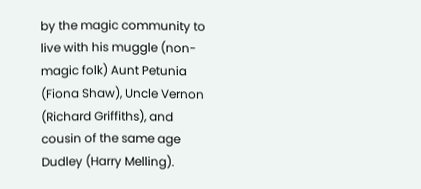by the magic community to live with his muggle (non-magic folk) Aunt Petunia (Fiona Shaw), Uncle Vernon (Richard Griffiths), and cousin of the same age Dudley (Harry Melling).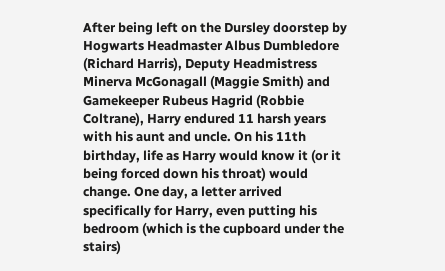After being left on the Dursley doorstep by Hogwarts Headmaster Albus Dumbledore (Richard Harris), Deputy Headmistress Minerva McGonagall (Maggie Smith) and Gamekeeper Rubeus Hagrid (Robbie Coltrane), Harry endured 11 harsh years with his aunt and uncle. On his 11th birthday, life as Harry would know it (or it being forced down his throat) would change. One day, a letter arrived specifically for Harry, even putting his bedroom (which is the cupboard under the stairs)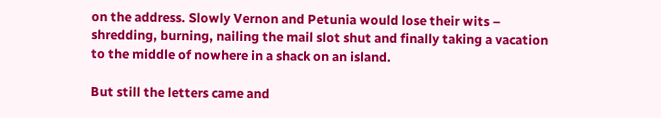on the address. Slowly Vernon and Petunia would lose their wits – shredding, burning, nailing the mail slot shut and finally taking a vacation to the middle of nowhere in a shack on an island.

But still the letters came and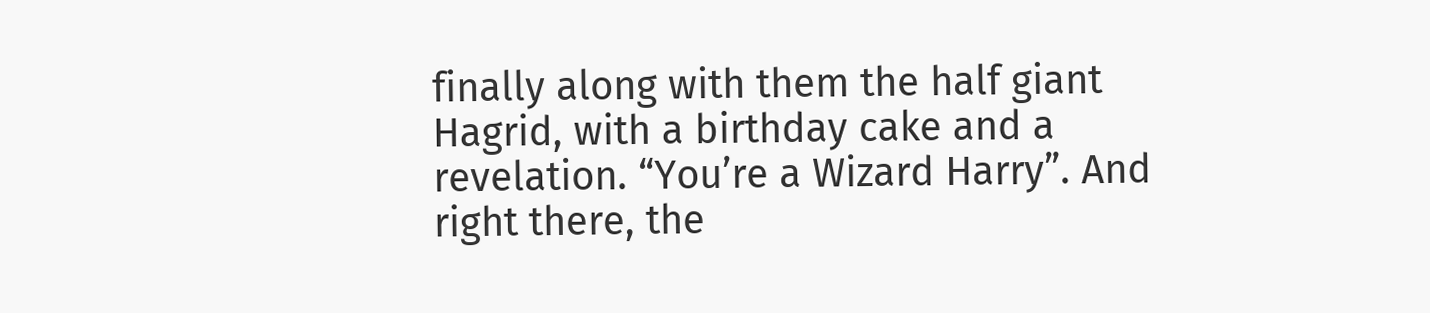finally along with them the half giant Hagrid, with a birthday cake and a revelation. “You’re a Wizard Harry”. And right there, the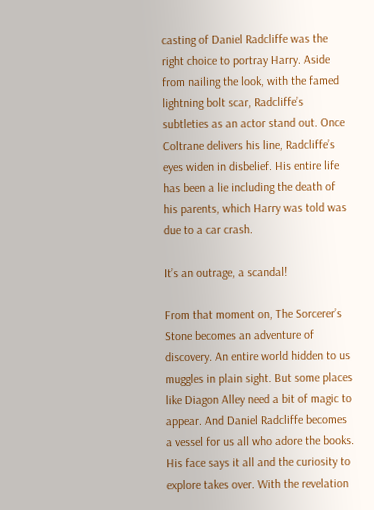casting of Daniel Radcliffe was the right choice to portray Harry. Aside from nailing the look, with the famed lightning bolt scar, Radcliffe’s subtleties as an actor stand out. Once Coltrane delivers his line, Radcliffe’s eyes widen in disbelief. His entire life has been a lie including the death of his parents, which Harry was told was due to a car crash.

It’s an outrage, a scandal!

From that moment on, The Sorcerer’s Stone becomes an adventure of discovery. An entire world hidden to us muggles in plain sight. But some places like Diagon Alley need a bit of magic to appear. And Daniel Radcliffe becomes a vessel for us all who adore the books. His face says it all and the curiosity to explore takes over. With the revelation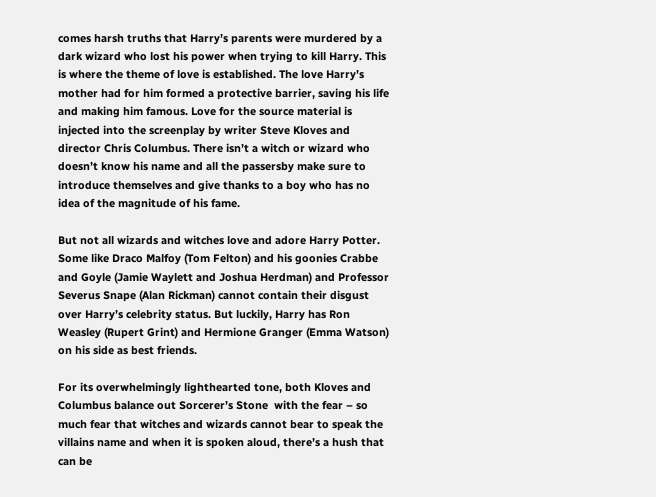comes harsh truths that Harry’s parents were murdered by a dark wizard who lost his power when trying to kill Harry. This is where the theme of love is established. The love Harry’s mother had for him formed a protective barrier, saving his life and making him famous. Love for the source material is injected into the screenplay by writer Steve Kloves and director Chris Columbus. There isn’t a witch or wizard who doesn’t know his name and all the passersby make sure to introduce themselves and give thanks to a boy who has no idea of the magnitude of his fame.

But not all wizards and witches love and adore Harry Potter. Some like Draco Malfoy (Tom Felton) and his goonies Crabbe and Goyle (Jamie Waylett and Joshua Herdman) and Professor Severus Snape (Alan Rickman) cannot contain their disgust over Harry’s celebrity status. But luckily, Harry has Ron Weasley (Rupert Grint) and Hermione Granger (Emma Watson) on his side as best friends.

For its overwhelmingly lighthearted tone, both Kloves and Columbus balance out Sorcerer’s Stone  with the fear – so much fear that witches and wizards cannot bear to speak the villains name and when it is spoken aloud, there’s a hush that can be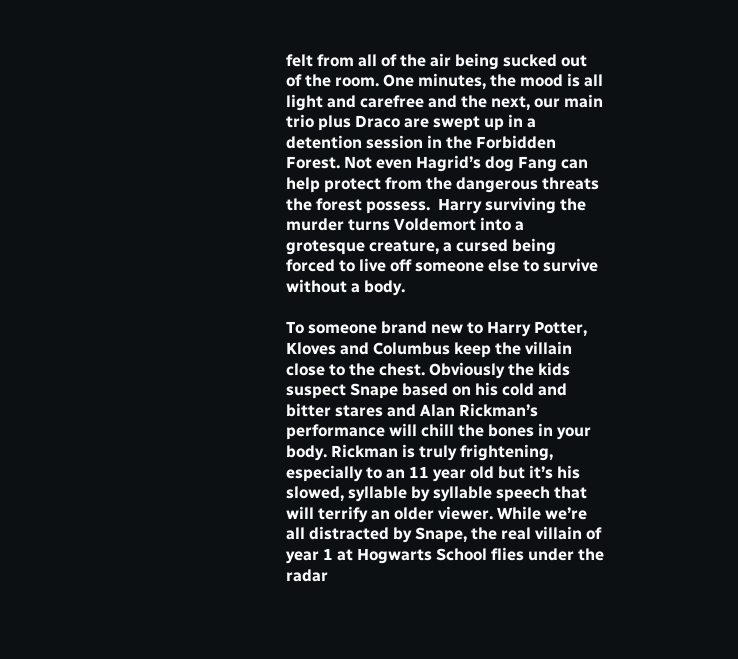felt from all of the air being sucked out of the room. One minutes, the mood is all light and carefree and the next, our main trio plus Draco are swept up in a detention session in the Forbidden Forest. Not even Hagrid’s dog Fang can help protect from the dangerous threats the forest possess.  Harry surviving the murder turns Voldemort into a grotesque creature, a cursed being forced to live off someone else to survive without a body.

To someone brand new to Harry Potter, Kloves and Columbus keep the villain close to the chest. Obviously the kids suspect Snape based on his cold and bitter stares and Alan Rickman’s performance will chill the bones in your body. Rickman is truly frightening, especially to an 11 year old but it’s his slowed, syllable by syllable speech that will terrify an older viewer. While we’re all distracted by Snape, the real villain of year 1 at Hogwarts School flies under the radar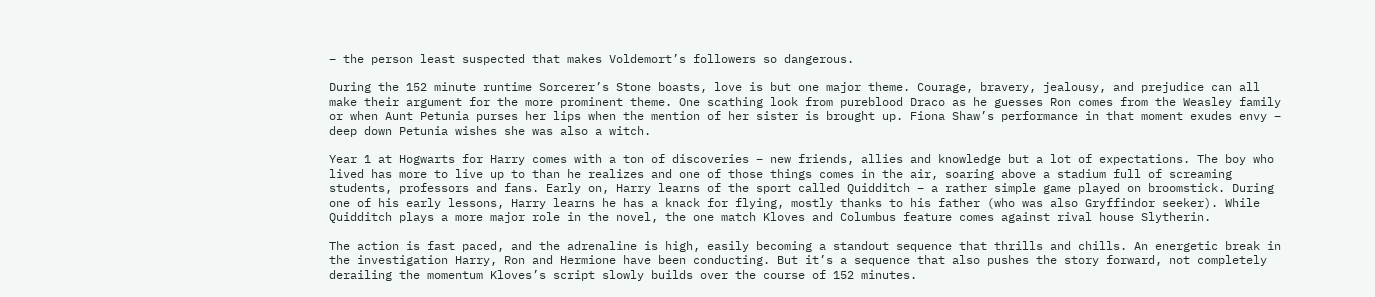– the person least suspected that makes Voldemort’s followers so dangerous.

During the 152 minute runtime Sorcerer’s Stone boasts, love is but one major theme. Courage, bravery, jealousy, and prejudice can all make their argument for the more prominent theme. One scathing look from pureblood Draco as he guesses Ron comes from the Weasley family or when Aunt Petunia purses her lips when the mention of her sister is brought up. Fiona Shaw’s performance in that moment exudes envy – deep down Petunia wishes she was also a witch.

Year 1 at Hogwarts for Harry comes with a ton of discoveries – new friends, allies and knowledge but a lot of expectations. The boy who lived has more to live up to than he realizes and one of those things comes in the air, soaring above a stadium full of screaming students, professors and fans. Early on, Harry learns of the sport called Quidditch – a rather simple game played on broomstick. During one of his early lessons, Harry learns he has a knack for flying, mostly thanks to his father (who was also Gryffindor seeker). While Quidditch plays a more major role in the novel, the one match Kloves and Columbus feature comes against rival house Slytherin.

The action is fast paced, and the adrenaline is high, easily becoming a standout sequence that thrills and chills. An energetic break in the investigation Harry, Ron and Hermione have been conducting. But it’s a sequence that also pushes the story forward, not completely derailing the momentum Kloves’s script slowly builds over the course of 152 minutes.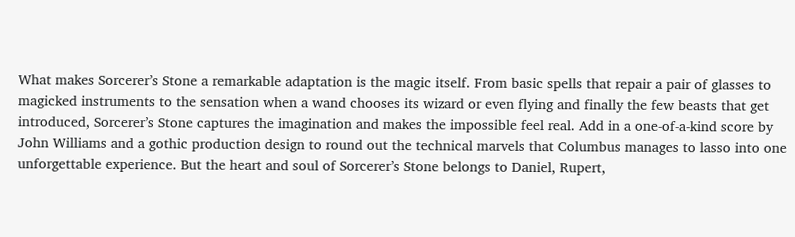What makes Sorcerer’s Stone a remarkable adaptation is the magic itself. From basic spells that repair a pair of glasses to magicked instruments to the sensation when a wand chooses its wizard or even flying and finally the few beasts that get introduced, Sorcerer’s Stone captures the imagination and makes the impossible feel real. Add in a one-of-a-kind score by John Williams and a gothic production design to round out the technical marvels that Columbus manages to lasso into one unforgettable experience. But the heart and soul of Sorcerer’s Stone belongs to Daniel, Rupert,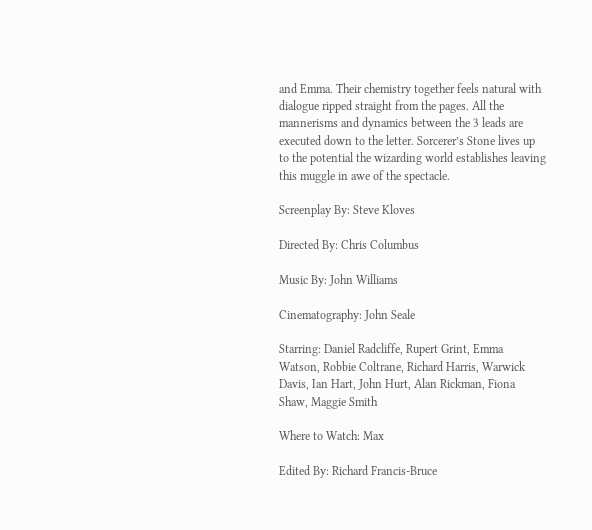and Emma. Their chemistry together feels natural with dialogue ripped straight from the pages. All the mannerisms and dynamics between the 3 leads are executed down to the letter. Sorcerer’s Stone lives up to the potential the wizarding world establishes leaving this muggle in awe of the spectacle.

Screenplay By: Steve Kloves

Directed By: Chris Columbus

Music By: John Williams

Cinematography: John Seale

Starring: Daniel Radcliffe, Rupert Grint, Emma Watson, Robbie Coltrane, Richard Harris, Warwick Davis, Ian Hart, John Hurt, Alan Rickman, Fiona Shaw, Maggie Smith

Where to Watch: Max

Edited By: Richard Francis-Bruce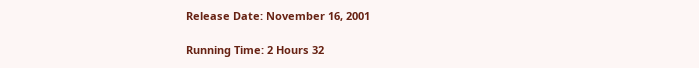Release Date: November 16, 2001

Running Time: 2 Hours 32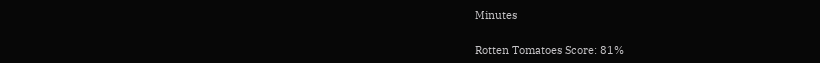Minutes

Rotten Tomatoes Score: 81%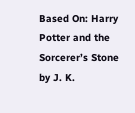Based On: Harry Potter and the Sorcerer’s Stone by J. K.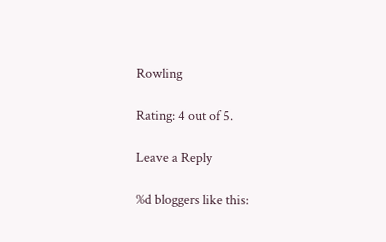Rowling

Rating: 4 out of 5.

Leave a Reply

%d bloggers like this: